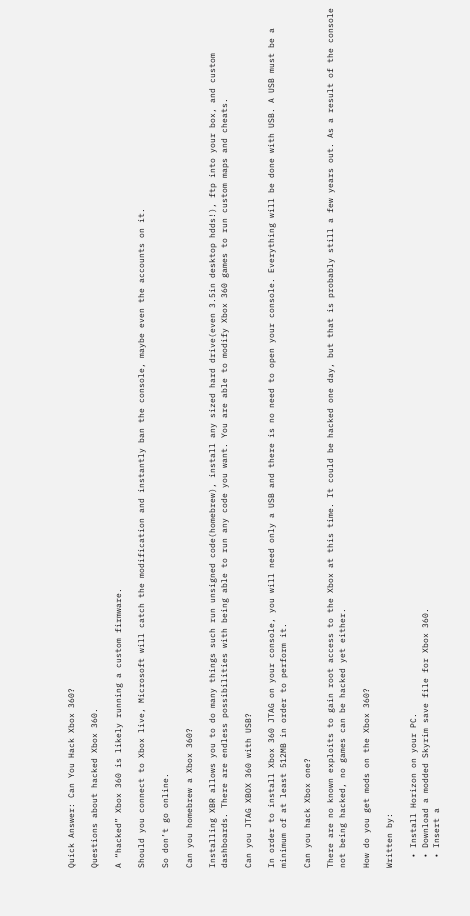Quick Answer: Can You Hack Xbox 360?

Questions about hacked Xbox 360.

A “hacked” Xbox 360 is likely running a custom firmware.

Should you connect to Xbox live, Microsoft will catch the modification and instantly ban the console, maybe even the accounts on it.

So don’t go online.

Can you homebrew a Xbox 360?

Installing XBR allows you to do many things such run unsigned code(homebrew), install any sized hard drive(even 3.5in desktop hdds!), ftp into your box, and custom dashboards. There are endless possibilities with being able to run any code you want. You are able to modify Xbox 360 games to run custom maps and cheats.

Can you JTAG XBOX 360 with USB?

In order to install Xbox 360 JTAG on your console, you will need only a USB and there is no need to open your console. Everything will be done with USB. A USB must be a minimum of at least 512MB in order to perform it.

Can you hack Xbox one?

There are no known exploits to gain root access to the Xbox at this time. It could be hacked one day, but that is probably still a few years out. As a result of the console not being hacked, no games can be hacked yet either.

How do you get mods on the Xbox 360?

Written by:

  • Install Horizon on your PC.
  • Download a modded Skyrim save file for Xbox 360.
  • Insert a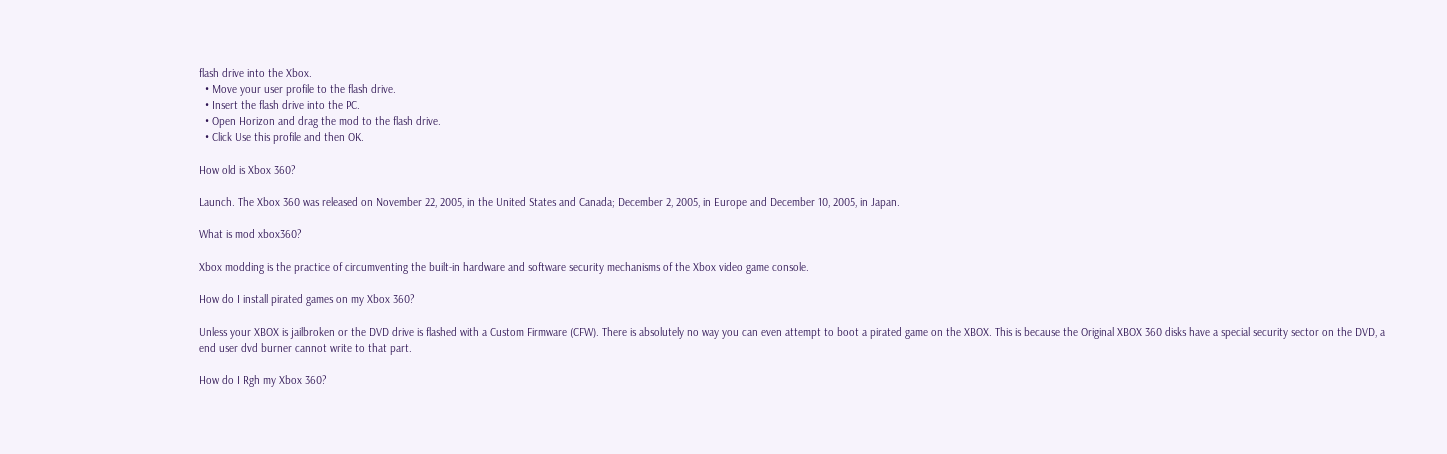flash drive into the Xbox.
  • Move your user profile to the flash drive.
  • Insert the flash drive into the PC.
  • Open Horizon and drag the mod to the flash drive.
  • Click Use this profile and then OK.

How old is Xbox 360?

Launch. The Xbox 360 was released on November 22, 2005, in the United States and Canada; December 2, 2005, in Europe and December 10, 2005, in Japan.

What is mod xbox360?

Xbox modding is the practice of circumventing the built-in hardware and software security mechanisms of the Xbox video game console.

How do I install pirated games on my Xbox 360?

Unless your XBOX is jailbroken or the DVD drive is flashed with a Custom Firmware (CFW). There is absolutely no way you can even attempt to boot a pirated game on the XBOX. This is because the Original XBOX 360 disks have a special security sector on the DVD, a end user dvd burner cannot write to that part.

How do I Rgh my Xbox 360?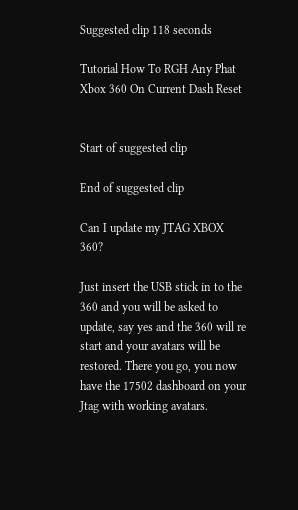Suggested clip 118 seconds

Tutorial How To RGH Any Phat Xbox 360 On Current Dash Reset


Start of suggested clip

End of suggested clip

Can I update my JTAG XBOX 360?

Just insert the USB stick in to the 360 and you will be asked to update, say yes and the 360 will re start and your avatars will be restored. There you go, you now have the 17502 dashboard on your Jtag with working avatars.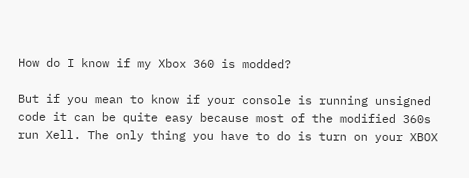How do I know if my Xbox 360 is modded?

But if you mean to know if your console is running unsigned code it can be quite easy because most of the modified 360s run Xell. The only thing you have to do is turn on your XBOX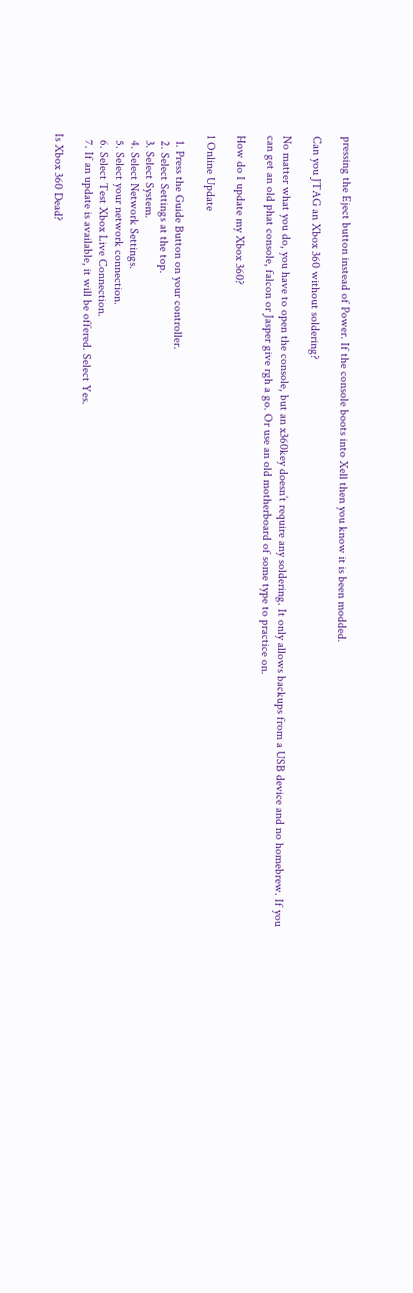pressing the Eject button instead of Power. If the console boots into Xell then you know it is been modded.

Can you JTAG an Xbox 360 without soldering?

No matter what you do, you have to open the console, but an x360key doesn’t require any soldering. It only allows backups from a USB device and no homebrew. If you can get an old phat console, falcon or Jasper give rgh a go. Or use an old motherboard of some type to practice on.

How do I update my Xbox 360?

1 Online Update

  1. Press the Guide Button on your controller.
  2. Select Settings at the top.
  3. Select System.
  4. Select Network Settings.
  5. Select your network connection.
  6. Select Test Xbox Live Connection.
  7. If an update is available, it will be offered. Select Yes.

Is Xbox 360 Dead?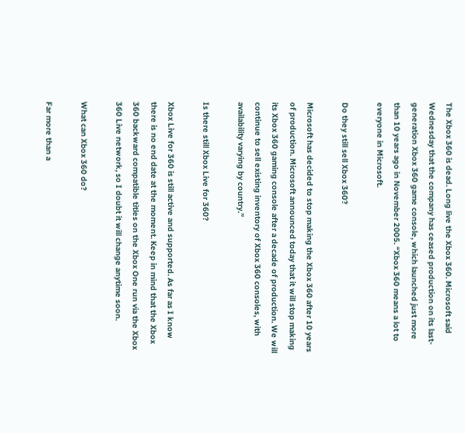The Xbox 360 is dead. Long live the Xbox 360. Microsoft said Wednesday that the company has ceased production on its last-generation Xbox 360 game console, which launched just more than 10 years ago in November 2005. “Xbox 360 means a lot to everyone in Microsoft.

Do they still sell Xbox 360?

Microsoft has decided to stop making the Xbox 360 after 10 years of production. Microsoft announced today that it will stop making its Xbox 360 gaming console after a decade of production. We will continue to sell existing inventory of Xbox 360 consoles, with availability varying by country.”

Is there still Xbox Live for 360?

Xbox Live for 360 is still active and supported. As far as I know there is no end date at the moment. Keep in mind that the Xbox 360 backward compatible titles on the Xbox One run via the Xbox 360 Live network, so I doubt it will change anytime soon.

What can Xbox 360 do?

Far more than a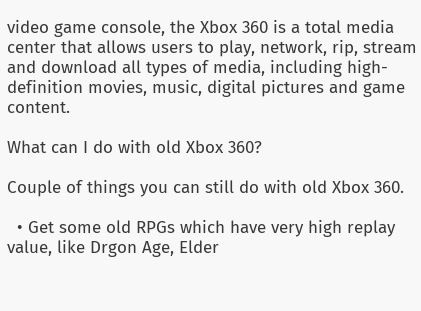video game console, the Xbox 360 is a total media center that allows users to play, network, rip, stream and download all types of media, including high-definition movies, music, digital pictures and game content.

What can I do with old Xbox 360?

Couple of things you can still do with old Xbox 360.

  • Get some old RPGs which have very high replay value, like Drgon Age, Elder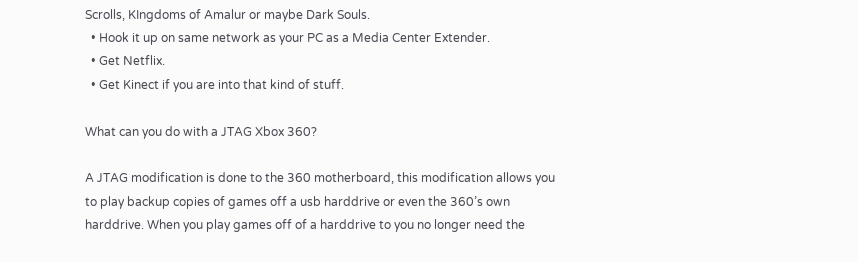Scrolls, KIngdoms of Amalur or maybe Dark Souls.
  • Hook it up on same network as your PC as a Media Center Extender.
  • Get Netflix.
  • Get Kinect if you are into that kind of stuff.

What can you do with a JTAG Xbox 360?

A JTAG modification is done to the 360 motherboard, this modification allows you to play backup copies of games off a usb harddrive or even the 360’s own harddrive. When you play games off of a harddrive to you no longer need the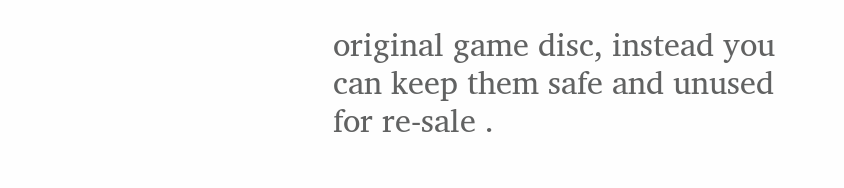original game disc, instead you can keep them safe and unused for re-sale .